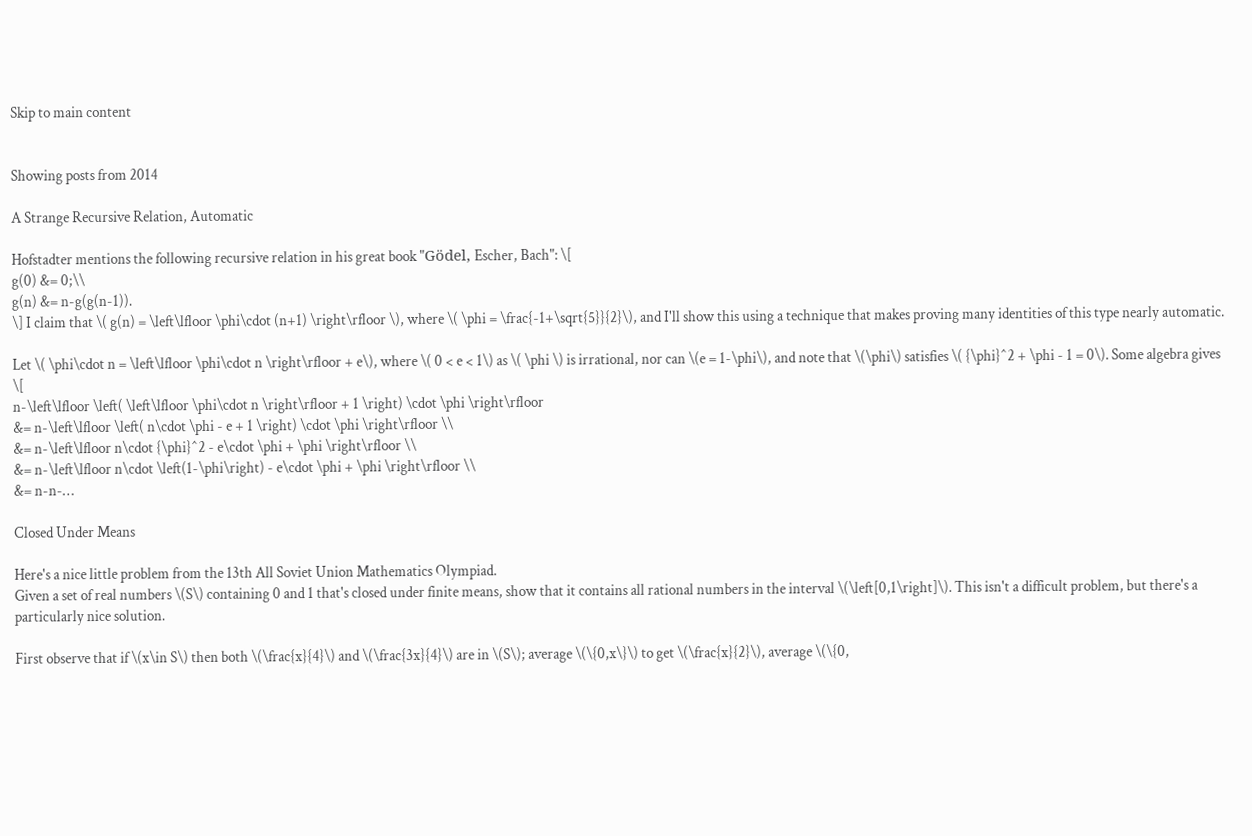Skip to main content


Showing posts from 2014

A Strange Recursive Relation, Automatic

Hofstadter mentions the following recursive relation in his great book "Gödel, Escher, Bach": \[
g(0) &= 0;\\
g(n) &= n-g(g(n-1)).
\] I claim that \( g(n) = \left\lfloor \phi\cdot (n+1) \right\rfloor \), where \( \phi = \frac{-1+\sqrt{5}}{2}\), and I'll show this using a technique that makes proving many identities of this type nearly automatic.

Let \( \phi\cdot n = \left\lfloor \phi\cdot n \right\rfloor + e\), where \( 0 < e < 1\) as \( \phi \) is irrational, nor can \(e = 1-\phi\), and note that \(\phi\) satisfies \( {\phi}^2 + \phi - 1 = 0\). Some algebra gives \[
n-\left\lfloor \left( \left\lfloor \phi\cdot n \right\rfloor + 1 \right) \cdot \phi \right\rfloor
&= n-\left\lfloor \left( n\cdot \phi - e + 1 \right) \cdot \phi \right\rfloor \\
&= n-\left\lfloor n\cdot {\phi}^2 - e\cdot \phi + \phi \right\rfloor \\
&= n-\left\lfloor n\cdot \left(1-\phi\right) - e\cdot \phi + \phi \right\rfloor \\
&= n-n-…

Closed Under Means

Here's a nice little problem from the 13th All Soviet Union Mathematics Olympiad.
Given a set of real numbers \(S\) containing 0 and 1 that's closed under finite means, show that it contains all rational numbers in the interval \(\left[0,1\right]\). This isn't a difficult problem, but there's a particularly nice solution.

First observe that if \(x\in S\) then both \(\frac{x}{4}\) and \(\frac{3x}{4}\) are in \(S\); average \(\{0,x\}\) to get \(\frac{x}{2}\), average \(\{0,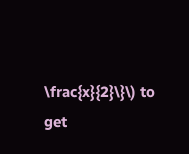\frac{x}{2}\}\) to get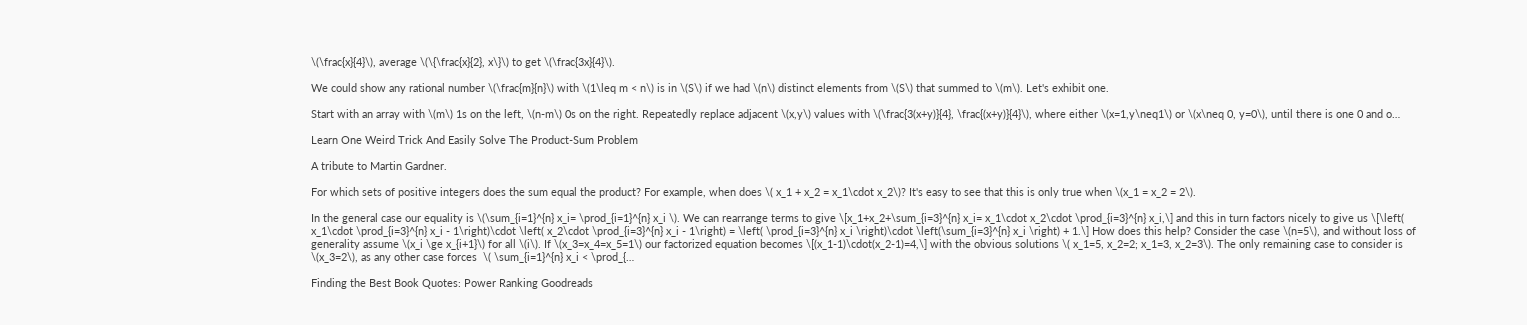\(\frac{x}{4}\), average \(\{\frac{x}{2}, x\}\) to get \(\frac{3x}{4}\).

We could show any rational number \(\frac{m}{n}\) with \(1\leq m < n\) is in \(S\) if we had \(n\) distinct elements from \(S\) that summed to \(m\). Let's exhibit one.

Start with an array with \(m\) 1s on the left, \(n-m\) 0s on the right. Repeatedly replace adjacent \(x,y\) values with \(\frac{3(x+y)}{4}, \frac{(x+y)}{4}\), where either \(x=1,y\neq1\) or \(x\neq 0, y=0\), until there is one 0 and o…

Learn One Weird Trick And Easily Solve The Product-Sum Problem

A tribute to Martin Gardner.

For which sets of positive integers does the sum equal the product? For example, when does \( x_1 + x_2 = x_1\cdot x_2\)? It's easy to see that this is only true when \(x_1 = x_2 = 2\).

In the general case our equality is \(\sum_{i=1}^{n} x_i= \prod_{i=1}^{n} x_i \). We can rearrange terms to give \[x_1+x_2+\sum_{i=3}^{n} x_i= x_1\cdot x_2\cdot \prod_{i=3}^{n} x_i,\] and this in turn factors nicely to give us \[\left( x_1\cdot \prod_{i=3}^{n} x_i - 1\right)\cdot \left( x_2\cdot \prod_{i=3}^{n} x_i - 1\right) = \left( \prod_{i=3}^{n} x_i \right)\cdot \left(\sum_{i=3}^{n} x_i \right) + 1.\] How does this help? Consider the case \(n=5\), and without loss of generality assume \(x_i \ge x_{i+1}\) for all \(i\). If \(x_3=x_4=x_5=1\) our factorized equation becomes \[(x_1-1)\cdot(x_2-1)=4,\] with the obvious solutions \( x_1=5, x_2=2; x_1=3, x_2=3\). The only remaining case to consider is \(x_3=2\), as any other case forces  \( \sum_{i=1}^{n} x_i < \prod_{…

Finding the Best Book Quotes: Power Ranking Goodreads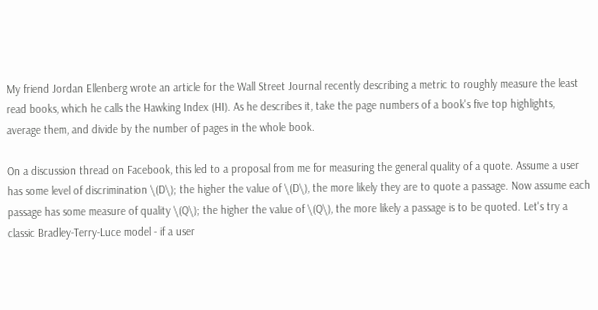My friend Jordan Ellenberg wrote an article for the Wall Street Journal recently describing a metric to roughly measure the least read books, which he calls the Hawking Index (HI). As he describes it, take the page numbers of a book's five top highlights, average them, and divide by the number of pages in the whole book.

On a discussion thread on Facebook, this led to a proposal from me for measuring the general quality of a quote. Assume a user has some level of discrimination \(D\); the higher the value of \(D\), the more likely they are to quote a passage. Now assume each passage has some measure of quality \(Q\); the higher the value of \(Q\), the more likely a passage is to be quoted. Let's try a classic Bradley-Terry-Luce model - if a user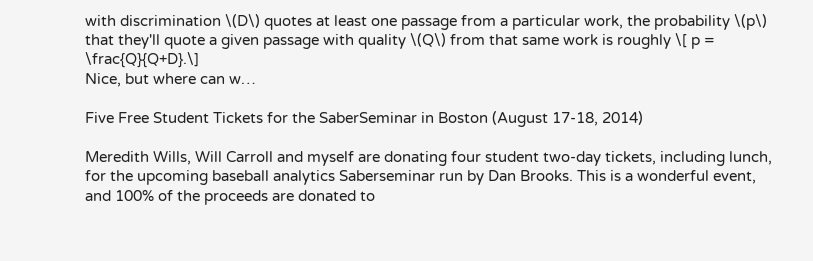with discrimination \(D\) quotes at least one passage from a particular work, the probability \(p\) that they'll quote a given passage with quality \(Q\) from that same work is roughly \[ p = \frac{Q}{Q+D}.\]
Nice, but where can w…

Five Free Student Tickets for the SaberSeminar in Boston (August 17-18, 2014)

Meredith Wills, Will Carroll and myself are donating four student two-day tickets, including lunch, for the upcoming baseball analytics Saberseminar run by Dan Brooks. This is a wonderful event, and 100% of the proceeds are donated to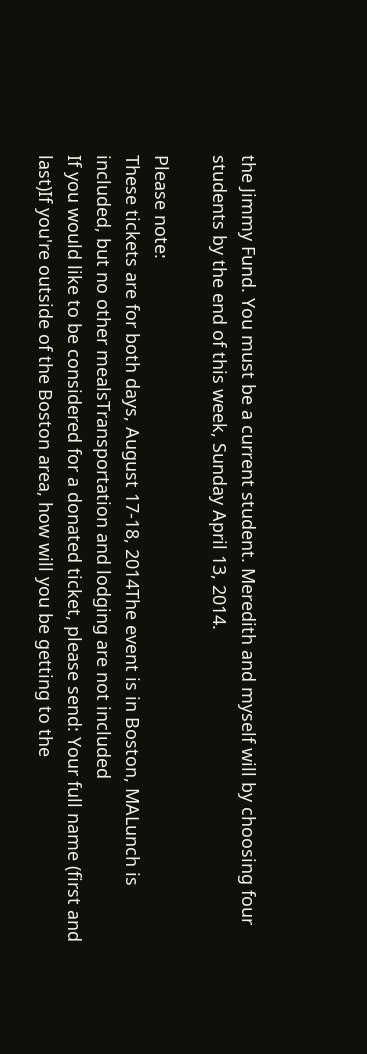the Jimmy Fund. You must be a current student. Meredith and myself will by choosing four students by the end of this week, Sunday April 13, 2014.

Please note:
These tickets are for both days, August 17-18, 2014The event is in Boston, MALunch is included, but no other mealsTransportation and lodging are not included
If you would like to be considered for a donated ticket, please send: Your full name (first and last)If you're outside of the Boston area, how will you be getting to the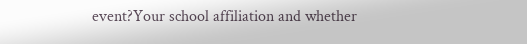event?Your school affiliation and whether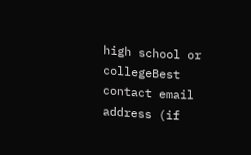high school or collegeBest contact email address (if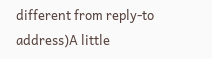different from reply-to address)A little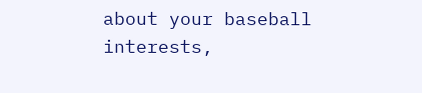about your baseball interests,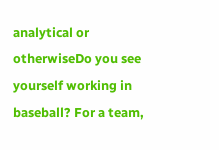analytical or otherwiseDo you see yourself working in baseball? For a team,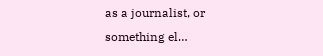as a journalist, or something el…